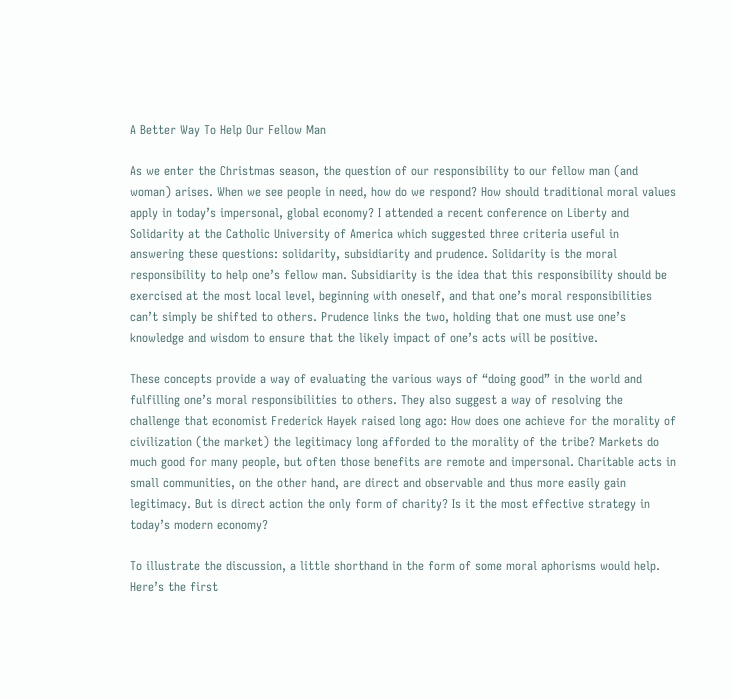A Better Way To Help Our Fellow Man

As we enter the Christmas season, the question of our responsibility to our fellow man (and woman) arises. When we see people in need, how do we respond? How should traditional moral values apply in today’s impersonal, global economy? I attended a recent conference on Liberty and Solidarity at the Catholic University of America which suggested three criteria useful in answering these questions: solidarity, subsidiarity and prudence. Solidarity is the moral responsibility to help one’s fellow man. Subsidiarity is the idea that this responsibility should be exercised at the most local level, beginning with oneself, and that one’s moral responsibilities can’t simply be shifted to others. Prudence links the two, holding that one must use one’s knowledge and wisdom to ensure that the likely impact of one’s acts will be positive.

These concepts provide a way of evaluating the various ways of “doing good” in the world and fulfilling one’s moral responsibilities to others. They also suggest a way of resolving the challenge that economist Frederick Hayek raised long ago: How does one achieve for the morality of civilization (the market) the legitimacy long afforded to the morality of the tribe? Markets do much good for many people, but often those benefits are remote and impersonal. Charitable acts in small communities, on the other hand, are direct and observable and thus more easily gain legitimacy. But is direct action the only form of charity? Is it the most effective strategy in today’s modern economy?

To illustrate the discussion, a little shorthand in the form of some moral aphorisms would help. Here’s the first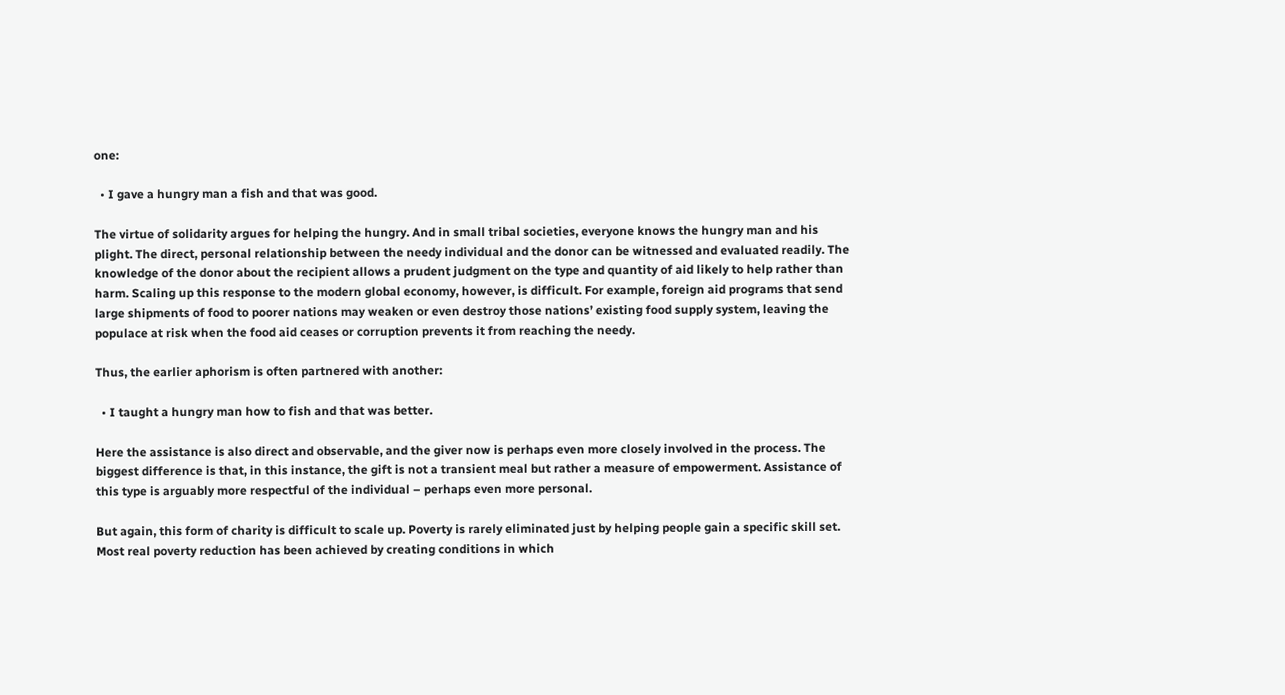one:

  • I gave a hungry man a fish and that was good.

The virtue of solidarity argues for helping the hungry. And in small tribal societies, everyone knows the hungry man and his plight. The direct, personal relationship between the needy individual and the donor can be witnessed and evaluated readily. The knowledge of the donor about the recipient allows a prudent judgment on the type and quantity of aid likely to help rather than harm. Scaling up this response to the modern global economy, however, is difficult. For example, foreign aid programs that send large shipments of food to poorer nations may weaken or even destroy those nations’ existing food supply system, leaving the populace at risk when the food aid ceases or corruption prevents it from reaching the needy.

Thus, the earlier aphorism is often partnered with another:

  • I taught a hungry man how to fish and that was better.

Here the assistance is also direct and observable, and the giver now is perhaps even more closely involved in the process. The biggest difference is that, in this instance, the gift is not a transient meal but rather a measure of empowerment. Assistance of this type is arguably more respectful of the individual – perhaps even more personal.

But again, this form of charity is difficult to scale up. Poverty is rarely eliminated just by helping people gain a specific skill set. Most real poverty reduction has been achieved by creating conditions in which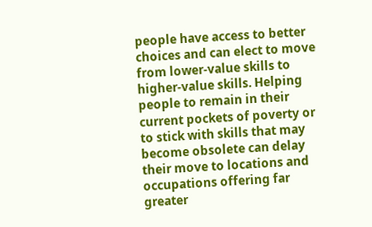people have access to better choices and can elect to move from lower-value skills to higher-value skills. Helping people to remain in their current pockets of poverty or to stick with skills that may become obsolete can delay their move to locations and occupations offering far greater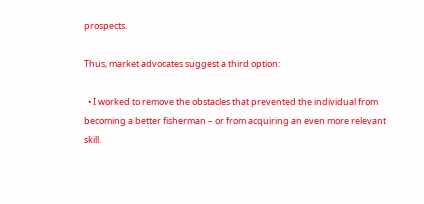prospects.

Thus, market advocates suggest a third option:

  • I worked to remove the obstacles that prevented the individual from becoming a better fisherman – or from acquiring an even more relevant skill.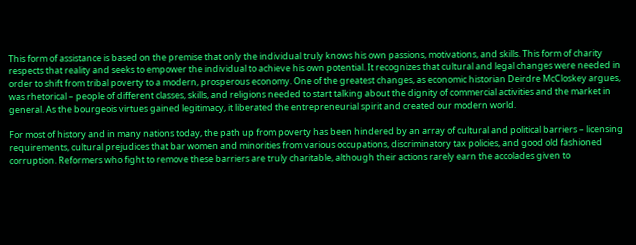This form of assistance is based on the premise that only the individual truly knows his own passions, motivations, and skills. This form of charity respects that reality and seeks to empower the individual to achieve his own potential. It recognizes that cultural and legal changes were needed in order to shift from tribal poverty to a modern, prosperous economy. One of the greatest changes, as economic historian Deirdre McCloskey argues, was rhetorical – people of different classes, skills, and religions needed to start talking about the dignity of commercial activities and the market in general. As the bourgeois virtues gained legitimacy, it liberated the entrepreneurial spirit and created our modern world.

For most of history and in many nations today, the path up from poverty has been hindered by an array of cultural and political barriers – licensing requirements, cultural prejudices that bar women and minorities from various occupations, discriminatory tax policies, and good old fashioned corruption. Reformers who fight to remove these barriers are truly charitable, although their actions rarely earn the accolades given to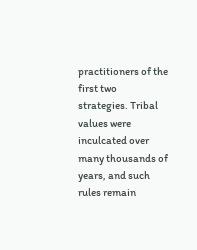practitioners of the first two strategies. Tribal values were inculcated over many thousands of years, and such rules remain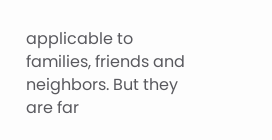applicable to families, friends and neighbors. But they are far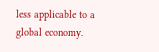less applicable to a global economy.